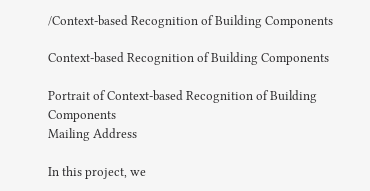/Context-based Recognition of Building Components

Context-based Recognition of Building Components

Portrait of Context-based Recognition of Building Components
Mailing Address

In this project, we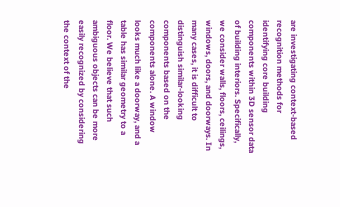are investigating context-based recognition methods for identifying core building components within 3D sensor data of building interiors. Specifically, we consider walls, floors, ceilings, windows, doors, and doorways. In many cases, it is difficult to distinguish similar-looking components based on the components alone. A window looks much like a doorway, and a table has similar geometry to a floor. We believe that such ambiguous objects can be more easily recognized by considering the context of the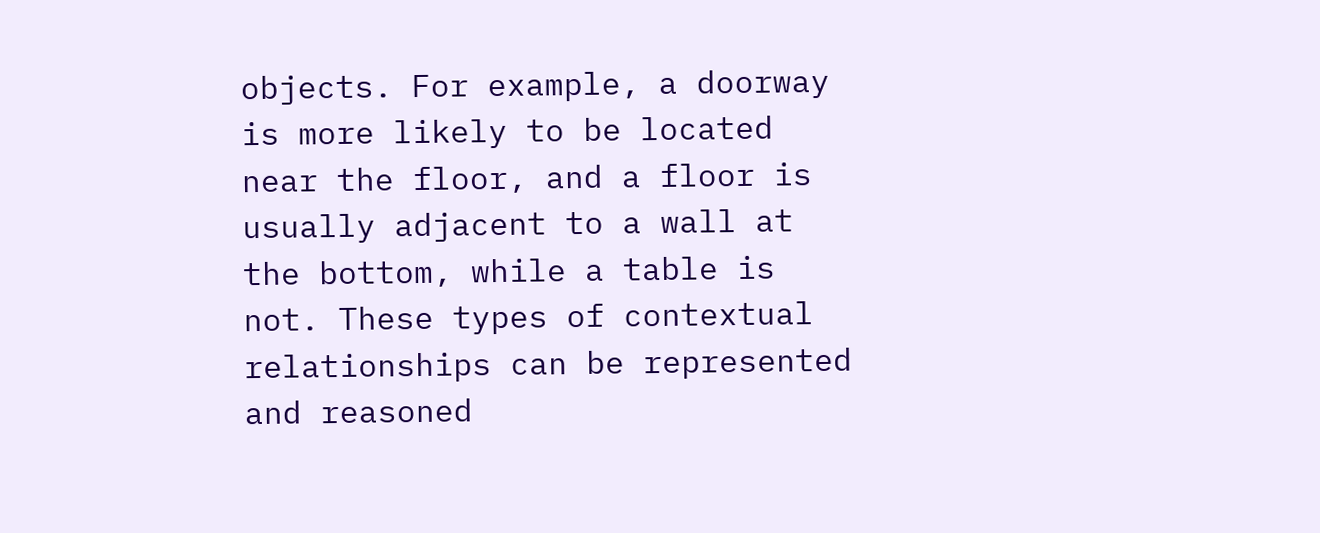objects. For example, a doorway is more likely to be located near the floor, and a floor is usually adjacent to a wall at the bottom, while a table is not. These types of contextual relationships can be represented and reasoned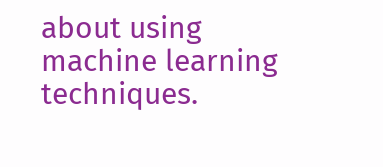about using machine learning techniques.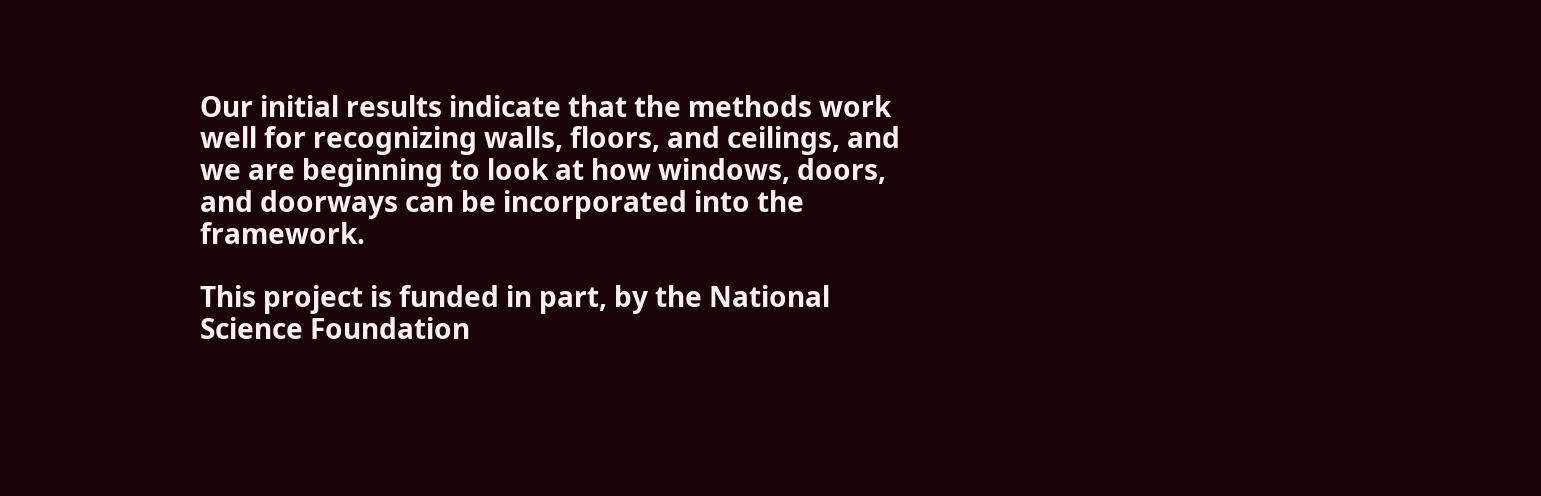Our initial results indicate that the methods work well for recognizing walls, floors, and ceilings, and we are beginning to look at how windows, doors, and doorways can be incorporated into the framework.

This project is funded in part, by the National Science Foundation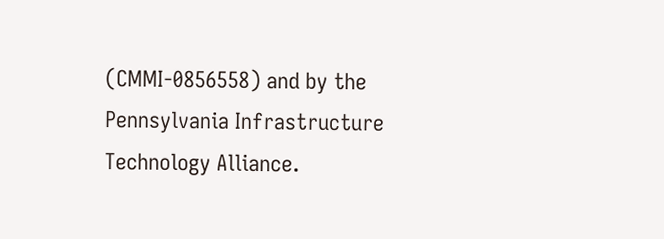(CMMI-0856558) and by the Pennsylvania Infrastructure Technology Alliance.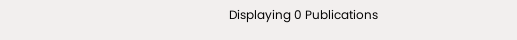Displaying 0 Publications